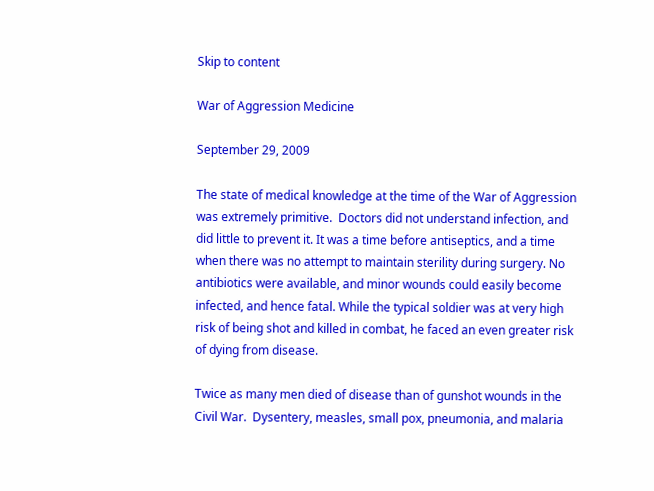Skip to content

War of Aggression Medicine

September 29, 2009

The state of medical knowledge at the time of the War of Aggression was extremely primitive.  Doctors did not understand infection, and did little to prevent it. It was a time before antiseptics, and a time when there was no attempt to maintain sterility during surgery. No antibiotics were available, and minor wounds could easily become infected, and hence fatal. While the typical soldier was at very high risk of being shot and killed in combat, he faced an even greater risk of dying from disease.

Twice as many men died of disease than of gunshot wounds in the Civil War.  Dysentery, measles, small pox, pneumonia, and malaria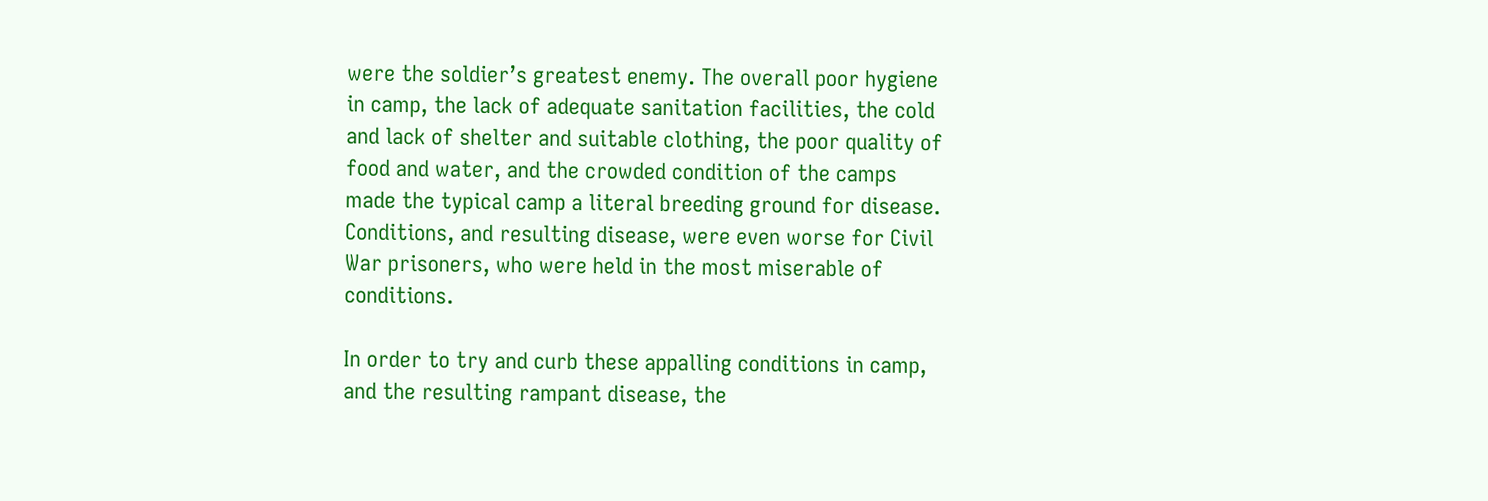were the soldier’s greatest enemy. The overall poor hygiene in camp, the lack of adequate sanitation facilities, the cold and lack of shelter and suitable clothing, the poor quality of food and water, and the crowded condition of the camps made the typical camp a literal breeding ground for disease. Conditions, and resulting disease, were even worse for Civil War prisoners, who were held in the most miserable of conditions.

In order to try and curb these appalling conditions in camp, and the resulting rampant disease, the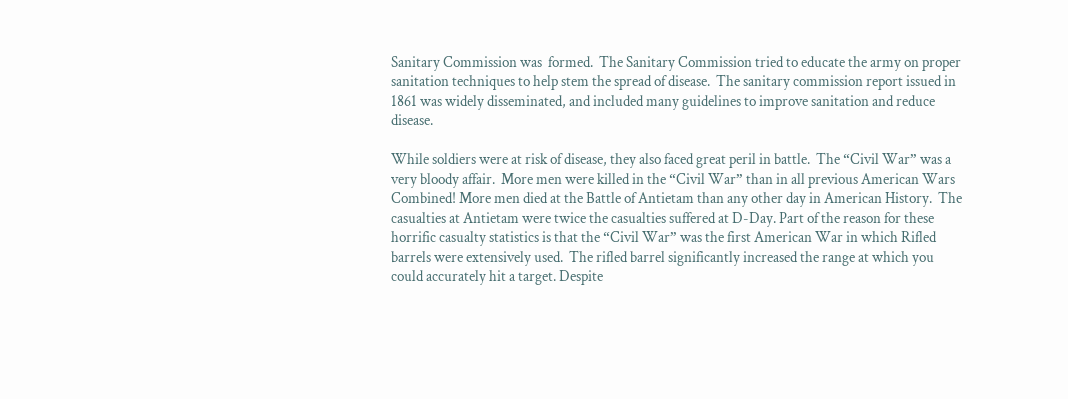Sanitary Commission was  formed.  The Sanitary Commission tried to educate the army on proper sanitation techniques to help stem the spread of disease.  The sanitary commission report issued in 1861 was widely disseminated, and included many guidelines to improve sanitation and reduce disease.

While soldiers were at risk of disease, they also faced great peril in battle.  The “Civil War” was a very bloody affair.  More men were killed in the “Civil War” than in all previous American Wars Combined! More men died at the Battle of Antietam than any other day in American History.  The casualties at Antietam were twice the casualties suffered at D-Day. Part of the reason for these horrific casualty statistics is that the “Civil War” was the first American War in which Rifled barrels were extensively used.  The rifled barrel significantly increased the range at which you could accurately hit a target. Despite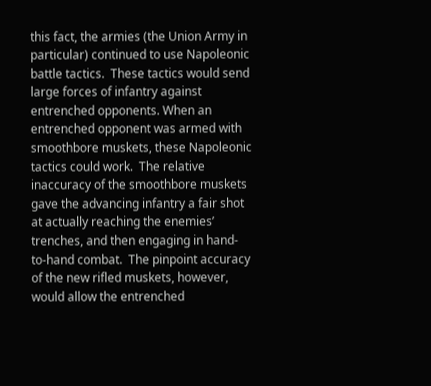this fact, the armies (the Union Army in particular) continued to use Napoleonic battle tactics.  These tactics would send large forces of infantry against entrenched opponents. When an entrenched opponent was armed with smoothbore muskets, these Napoleonic tactics could work.  The relative inaccuracy of the smoothbore muskets gave the advancing infantry a fair shot at actually reaching the enemies’ trenches, and then engaging in hand-to-hand combat.  The pinpoint accuracy of the new rifled muskets, however, would allow the entrenched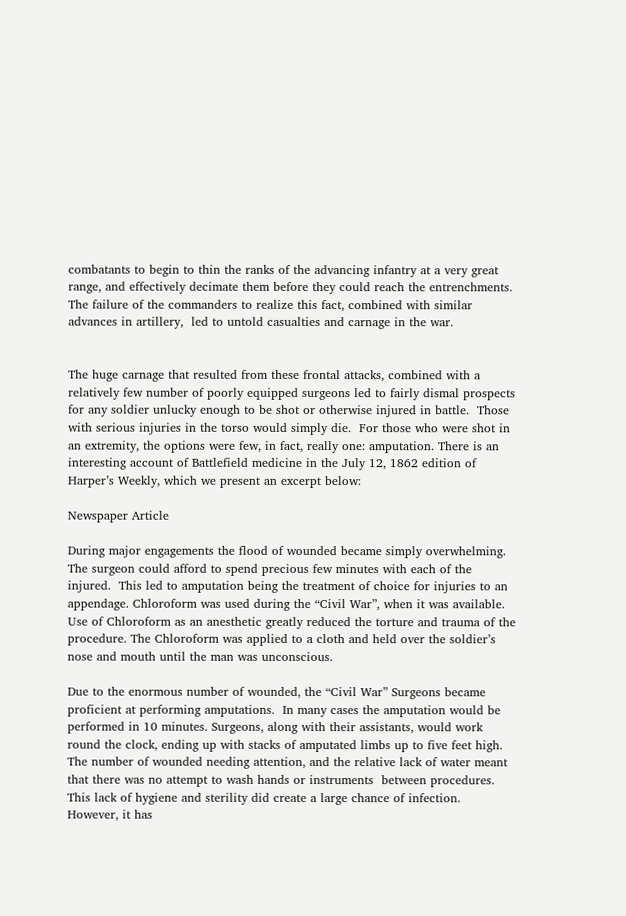combatants to begin to thin the ranks of the advancing infantry at a very great range, and effectively decimate them before they could reach the entrenchments. The failure of the commanders to realize this fact, combined with similar advances in artillery,  led to untold casualties and carnage in the war.


The huge carnage that resulted from these frontal attacks, combined with a relatively few number of poorly equipped surgeons led to fairly dismal prospects for any soldier unlucky enough to be shot or otherwise injured in battle.  Those with serious injuries in the torso would simply die.  For those who were shot in an extremity, the options were few, in fact, really one: amputation. There is an interesting account of Battlefield medicine in the July 12, 1862 edition of Harper’s Weekly, which we present an excerpt below:

Newspaper Article

During major engagements the flood of wounded became simply overwhelming.  The surgeon could afford to spend precious few minutes with each of the injured.  This led to amputation being the treatment of choice for injuries to an appendage. Chloroform was used during the “Civil War”, when it was available.  Use of Chloroform as an anesthetic greatly reduced the torture and trauma of the procedure. The Chloroform was applied to a cloth and held over the soldier’s nose and mouth until the man was unconscious.

Due to the enormous number of wounded, the “Civil War” Surgeons became proficient at performing amputations.  In many cases the amputation would be performed in 10 minutes. Surgeons, along with their assistants, would work round the clock, ending up with stacks of amputated limbs up to five feet high.  The number of wounded needing attention, and the relative lack of water meant that there was no attempt to wash hands or instruments  between procedures. This lack of hygiene and sterility did create a large chance of infection.  However, it has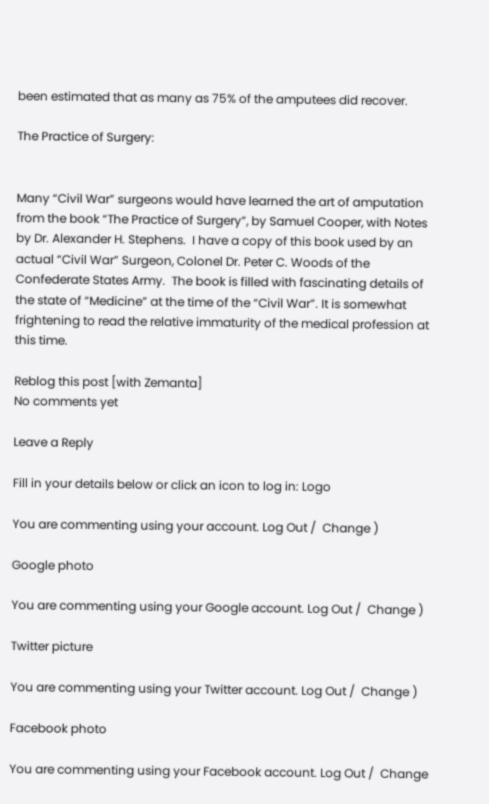been estimated that as many as 75% of the amputees did recover.

The Practice of Surgery:


Many “Civil War” surgeons would have learned the art of amputation from the book “The Practice of Surgery”, by Samuel Cooper, with Notes by Dr. Alexander H. Stephens.  I have a copy of this book used by an actual “Civil War” Surgeon, Colonel Dr. Peter C. Woods of the Confederate States Army.  The book is filled with fascinating details of the state of “Medicine” at the time of the “Civil War”. It is somewhat frightening to read the relative immaturity of the medical profession at this time.

Reblog this post [with Zemanta]
No comments yet

Leave a Reply

Fill in your details below or click an icon to log in: Logo

You are commenting using your account. Log Out /  Change )

Google photo

You are commenting using your Google account. Log Out /  Change )

Twitter picture

You are commenting using your Twitter account. Log Out /  Change )

Facebook photo

You are commenting using your Facebook account. Log Out /  Change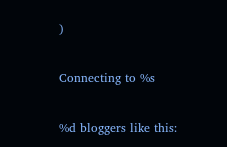)

Connecting to %s

%d bloggers like this: